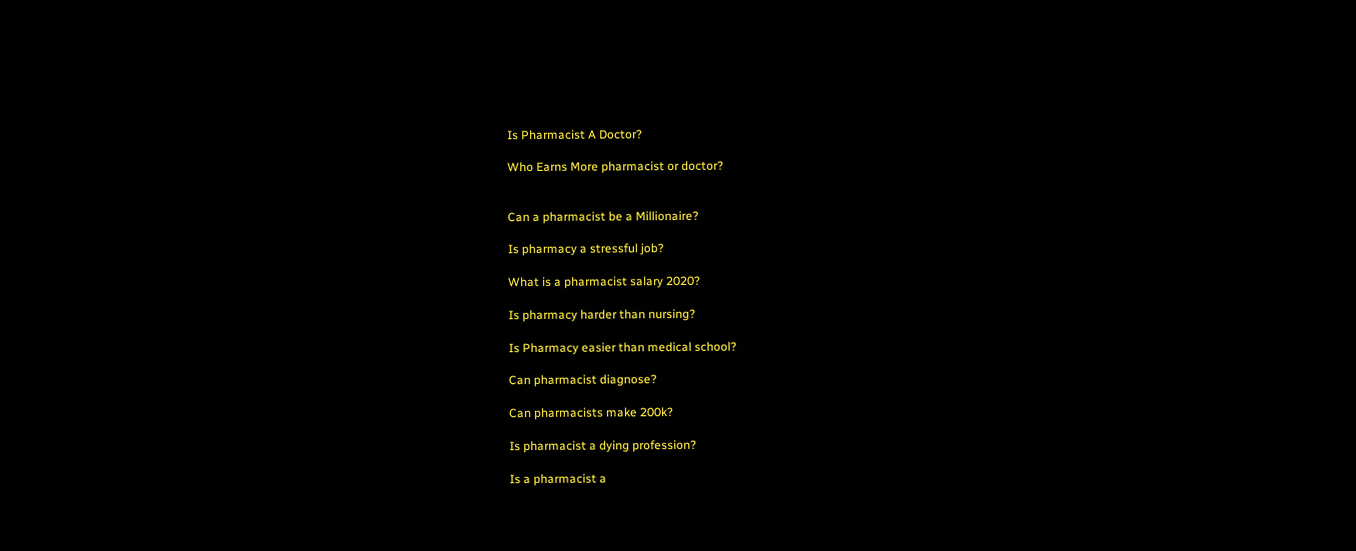Is Pharmacist A Doctor?

Who Earns More pharmacist or doctor?


Can a pharmacist be a Millionaire?

Is pharmacy a stressful job?

What is a pharmacist salary 2020?

Is pharmacy harder than nursing?

Is Pharmacy easier than medical school?

Can pharmacist diagnose?

Can pharmacists make 200k?

Is pharmacist a dying profession?

Is a pharmacist a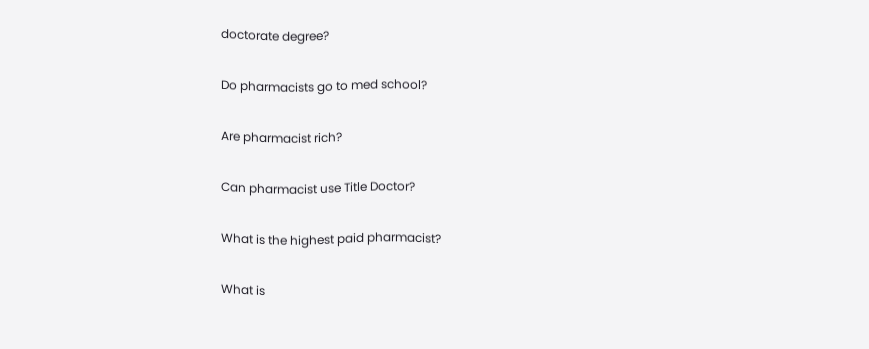doctorate degree?

Do pharmacists go to med school?

Are pharmacist rich?

Can pharmacist use Title Doctor?

What is the highest paid pharmacist?

What is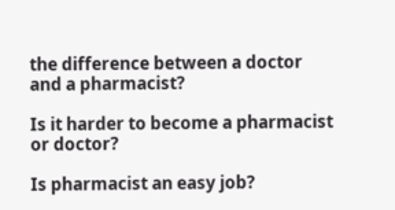the difference between a doctor and a pharmacist?

Is it harder to become a pharmacist or doctor?

Is pharmacist an easy job?